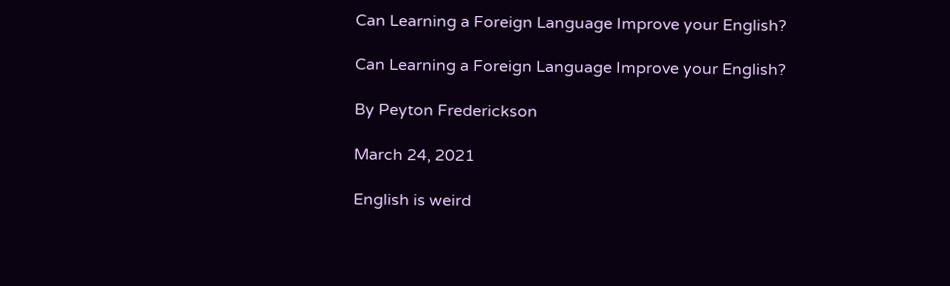Can Learning a Foreign Language Improve your English?

Can Learning a Foreign Language Improve your English?

By Peyton Frederickson

March 24, 2021

English is weird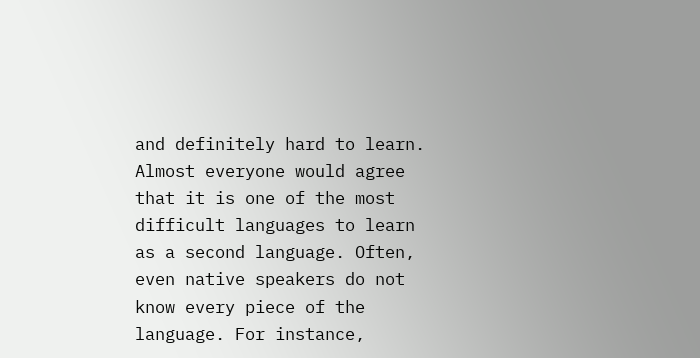and definitely hard to learn. Almost everyone would agree that it is one of the most difficult languages to learn as a second language. Often, even native speakers do not know every piece of the language. For instance,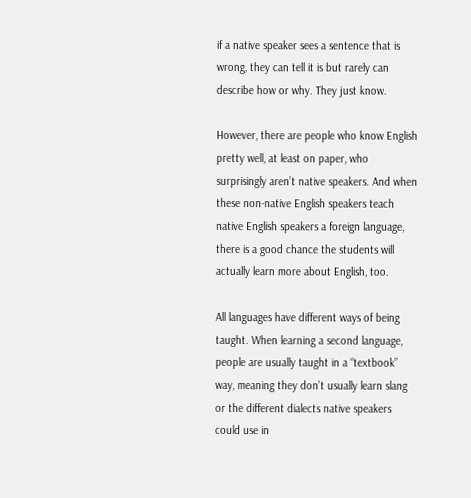if a native speaker sees a sentence that is wrong, they can tell it is but rarely can describe how or why. They just know.

However, there are people who know English pretty well, at least on paper, who surprisingly aren’t native speakers. And when these non-native English speakers teach native English speakers a foreign language, there is a good chance the students will actually learn more about English, too.

All languages have different ways of being taught. When learning a second language, people are usually taught in a “textbook” way, meaning they don’t usually learn slang or the different dialects native speakers could use in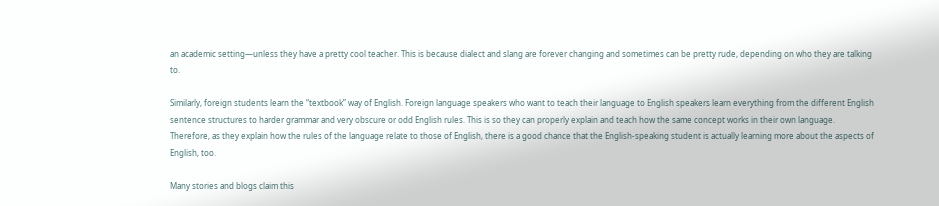an academic setting—unless they have a pretty cool teacher. This is because dialect and slang are forever changing and sometimes can be pretty rude, depending on who they are talking to.

Similarly, foreign students learn the “textbook” way of English. Foreign language speakers who want to teach their language to English speakers learn everything from the different English sentence structures to harder grammar and very obscure or odd English rules. This is so they can properly explain and teach how the same concept works in their own language. Therefore, as they explain how the rules of the language relate to those of English, there is a good chance that the English-speaking student is actually learning more about the aspects of English, too.

Many stories and blogs claim this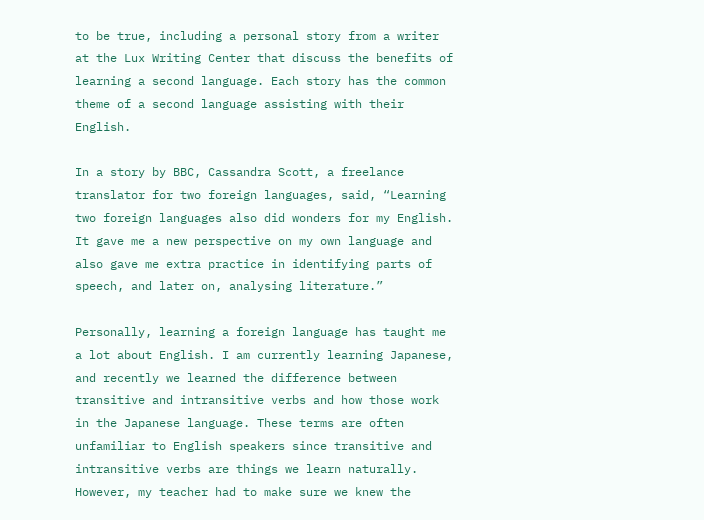to be true, including a personal story from a writer at the Lux Writing Center that discuss the benefits of learning a second language. Each story has the common theme of a second language assisting with their English.

In a story by BBC, Cassandra Scott, a freelance translator for two foreign languages, said, “Learning two foreign languages also did wonders for my English. It gave me a new perspective on my own language and also gave me extra practice in identifying parts of speech, and later on, analysing literature.”

Personally, learning a foreign language has taught me a lot about English. I am currently learning Japanese, and recently we learned the difference between transitive and intransitive verbs and how those work in the Japanese language. These terms are often unfamiliar to English speakers since transitive and intransitive verbs are things we learn naturally. However, my teacher had to make sure we knew the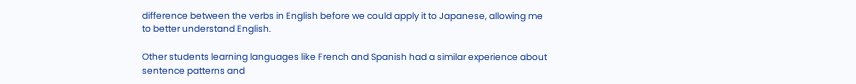difference between the verbs in English before we could apply it to Japanese, allowing me to better understand English.

Other students learning languages like French and Spanish had a similar experience about sentence patterns and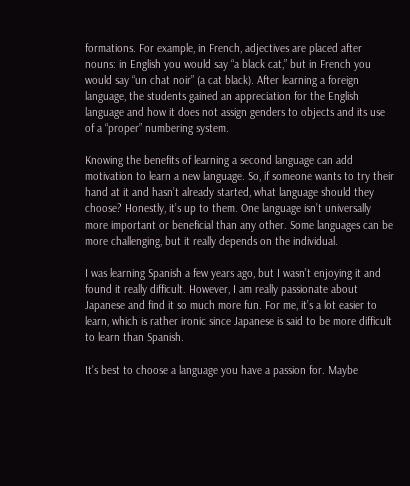formations. For example, in French, adjectives are placed after nouns: in English you would say “a black cat,” but in French you would say “un chat noir” (a cat black). After learning a foreign language, the students gained an appreciation for the English language and how it does not assign genders to objects and its use of a “proper” numbering system.

Knowing the benefits of learning a second language can add motivation to learn a new language. So, if someone wants to try their hand at it and hasn’t already started, what language should they choose? Honestly, it’s up to them. One language isn’t universally more important or beneficial than any other. Some languages can be more challenging, but it really depends on the individual.

I was learning Spanish a few years ago, but I wasn’t enjoying it and found it really difficult. However, I am really passionate about Japanese and find it so much more fun. For me, it’s a lot easier to learn, which is rather ironic since Japanese is said to be more difficult to learn than Spanish.

It’s best to choose a language you have a passion for. Maybe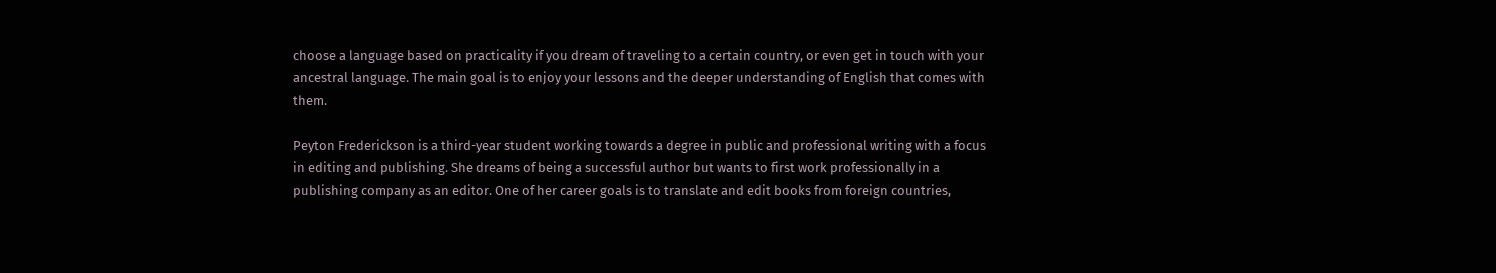choose a language based on practicality if you dream of traveling to a certain country, or even get in touch with your ancestral language. The main goal is to enjoy your lessons and the deeper understanding of English that comes with them.

Peyton Frederickson is a third-year student working towards a degree in public and professional writing with a focus in editing and publishing. She dreams of being a successful author but wants to first work professionally in a publishing company as an editor. One of her career goals is to translate and edit books from foreign countries,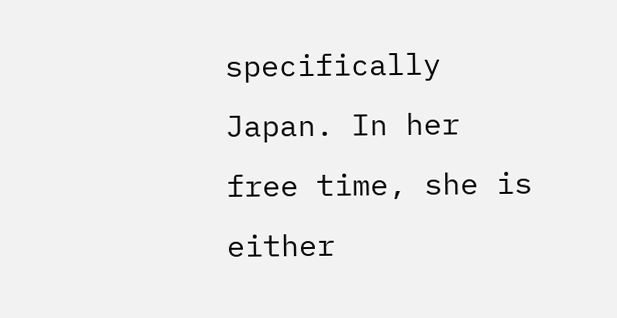specifically Japan. In her free time, she is either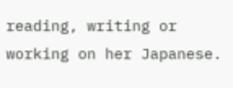reading, writing or working on her Japanese.